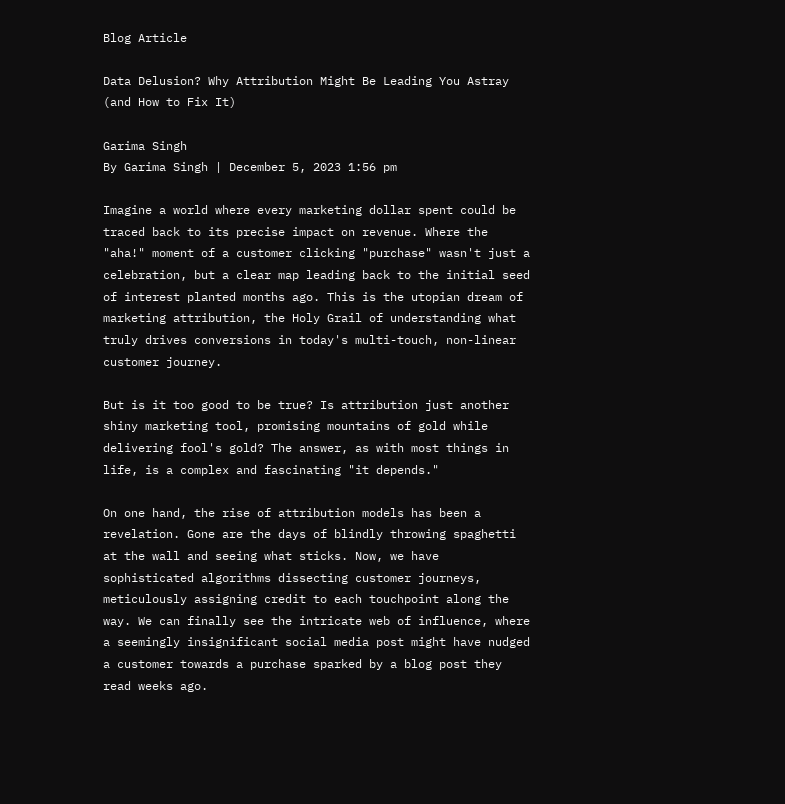Blog Article

Data Delusion? Why Attribution Might Be Leading You Astray (and How to Fix It)

Garima Singh
By Garima Singh | December 5, 2023 1:56 pm

Imagine a world where every marketing dollar spent could be traced back to its precise impact on revenue. Where the "aha!" moment of a customer clicking "purchase" wasn't just a celebration, but a clear map leading back to the initial seed of interest planted months ago. This is the utopian dream of marketing attribution, the Holy Grail of understanding what truly drives conversions in today's multi-touch, non-linear customer journey.

But is it too good to be true? Is attribution just another shiny marketing tool, promising mountains of gold while delivering fool's gold? The answer, as with most things in life, is a complex and fascinating "it depends."

On one hand, the rise of attribution models has been a revelation. Gone are the days of blindly throwing spaghetti at the wall and seeing what sticks. Now, we have sophisticated algorithms dissecting customer journeys, meticulously assigning credit to each touchpoint along the way. We can finally see the intricate web of influence, where a seemingly insignificant social media post might have nudged a customer towards a purchase sparked by a blog post they read weeks ago.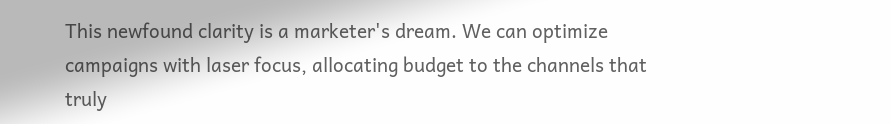This newfound clarity is a marketer's dream. We can optimize campaigns with laser focus, allocating budget to the channels that truly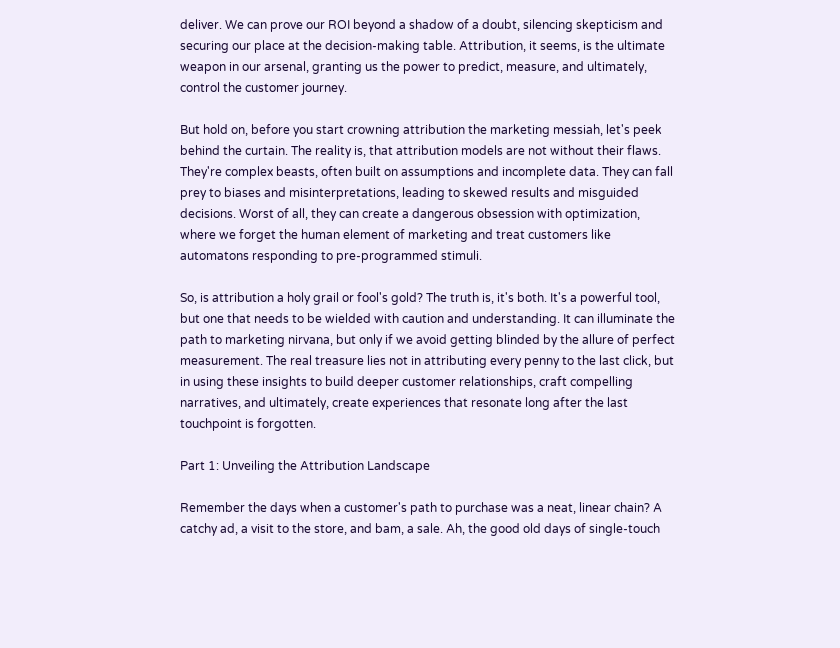deliver. We can prove our ROI beyond a shadow of a doubt, silencing skepticism and securing our place at the decision-making table. Attribution, it seems, is the ultimate weapon in our arsenal, granting us the power to predict, measure, and ultimately, control the customer journey.

But hold on, before you start crowning attribution the marketing messiah, let's peek behind the curtain. The reality is, that attribution models are not without their flaws. They're complex beasts, often built on assumptions and incomplete data. They can fall prey to biases and misinterpretations, leading to skewed results and misguided decisions. Worst of all, they can create a dangerous obsession with optimization, where we forget the human element of marketing and treat customers like automatons responding to pre-programmed stimuli.

So, is attribution a holy grail or fool's gold? The truth is, it's both. It's a powerful tool, but one that needs to be wielded with caution and understanding. It can illuminate the path to marketing nirvana, but only if we avoid getting blinded by the allure of perfect measurement. The real treasure lies not in attributing every penny to the last click, but in using these insights to build deeper customer relationships, craft compelling narratives, and ultimately, create experiences that resonate long after the last touchpoint is forgotten.

Part 1: Unveiling the Attribution Landscape

Remember the days when a customer's path to purchase was a neat, linear chain? A catchy ad, a visit to the store, and bam, a sale. Ah, the good old days of single-touch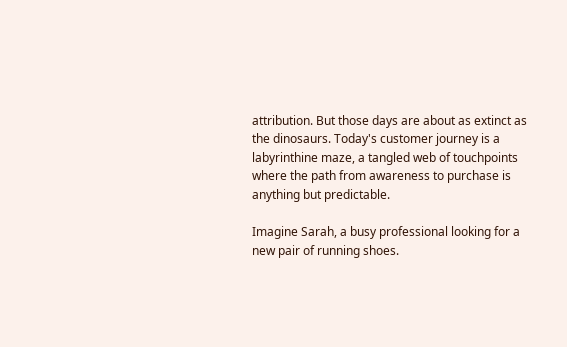attribution. But those days are about as extinct as the dinosaurs. Today's customer journey is a labyrinthine maze, a tangled web of touchpoints where the path from awareness to purchase is anything but predictable.

Imagine Sarah, a busy professional looking for a new pair of running shoes.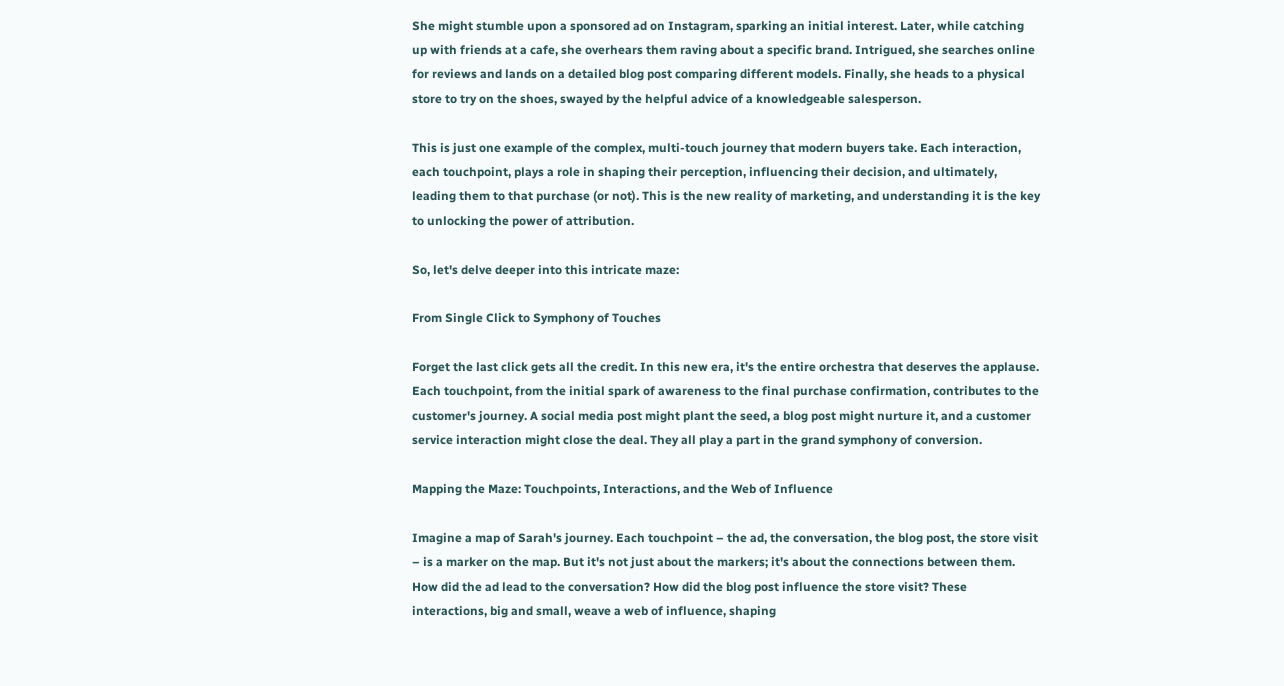She might stumble upon a sponsored ad on Instagram, sparking an initial interest. Later, while catching up with friends at a cafe, she overhears them raving about a specific brand. Intrigued, she searches online for reviews and lands on a detailed blog post comparing different models. Finally, she heads to a physical store to try on the shoes, swayed by the helpful advice of a knowledgeable salesperson.

This is just one example of the complex, multi-touch journey that modern buyers take. Each interaction, each touchpoint, plays a role in shaping their perception, influencing their decision, and ultimately, leading them to that purchase (or not). This is the new reality of marketing, and understanding it is the key to unlocking the power of attribution.

So, let's delve deeper into this intricate maze:

From Single Click to Symphony of Touches

Forget the last click gets all the credit. In this new era, it's the entire orchestra that deserves the applause. Each touchpoint, from the initial spark of awareness to the final purchase confirmation, contributes to the customer's journey. A social media post might plant the seed, a blog post might nurture it, and a customer service interaction might close the deal. They all play a part in the grand symphony of conversion.

Mapping the Maze: Touchpoints, Interactions, and the Web of Influence

Imagine a map of Sarah's journey. Each touchpoint – the ad, the conversation, the blog post, the store visit – is a marker on the map. But it's not just about the markers; it's about the connections between them. How did the ad lead to the conversation? How did the blog post influence the store visit? These interactions, big and small, weave a web of influence, shaping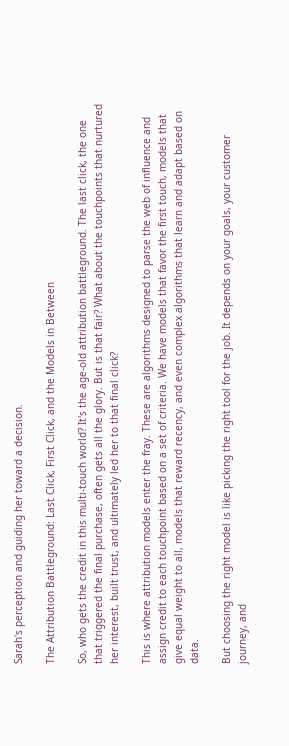Sarah's perception and guiding her toward a decision.

The Attribution Battleground: Last Click, First Click, and the Models in Between

So, who gets the credit in this multi-touch world? It's the age-old attribution battleground. The last click, the one that triggered the final purchase, often gets all the glory. But is that fair? What about the touchpoints that nurtured her interest, built trust, and ultimately led her to that final click?

This is where attribution models enter the fray. These are algorithms designed to parse the web of influence and assign credit to each touchpoint based on a set of criteria. We have models that favor the first touch, models that give equal weight to all, models that reward recency, and even complex algorithms that learn and adapt based on data.

But choosing the right model is like picking the right tool for the job. It depends on your goals, your customer journey, and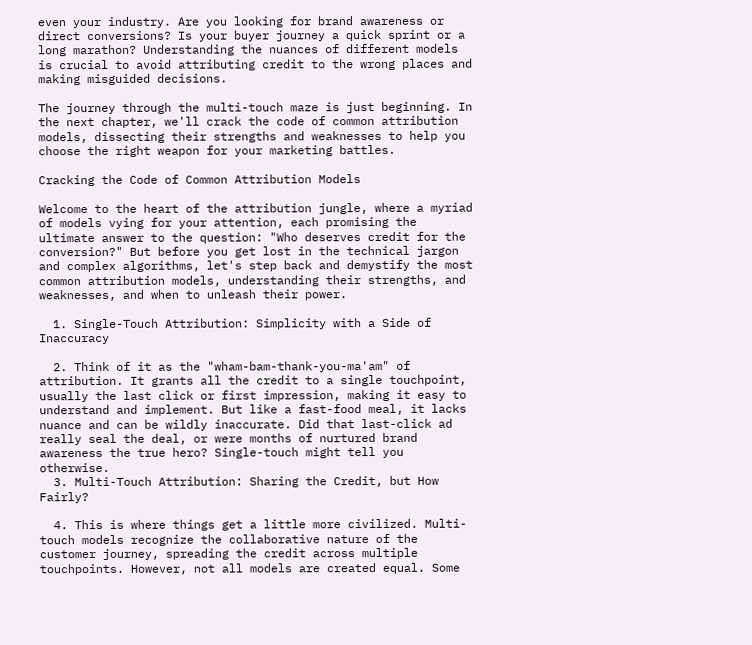even your industry. Are you looking for brand awareness or direct conversions? Is your buyer journey a quick sprint or a long marathon? Understanding the nuances of different models is crucial to avoid attributing credit to the wrong places and making misguided decisions.

The journey through the multi-touch maze is just beginning. In the next chapter, we'll crack the code of common attribution models, dissecting their strengths and weaknesses to help you choose the right weapon for your marketing battles.

Cracking the Code of Common Attribution Models

Welcome to the heart of the attribution jungle, where a myriad of models vying for your attention, each promising the ultimate answer to the question: "Who deserves credit for the conversion?" But before you get lost in the technical jargon and complex algorithms, let's step back and demystify the most common attribution models, understanding their strengths, and weaknesses, and when to unleash their power.

  1. Single-Touch Attribution: Simplicity with a Side of Inaccuracy

  2. Think of it as the "wham-bam-thank-you-ma'am" of attribution. It grants all the credit to a single touchpoint, usually the last click or first impression, making it easy to understand and implement. But like a fast-food meal, it lacks nuance and can be wildly inaccurate. Did that last-click ad really seal the deal, or were months of nurtured brand awareness the true hero? Single-touch might tell you otherwise.
  3. Multi-Touch Attribution: Sharing the Credit, but How Fairly?

  4. This is where things get a little more civilized. Multi-touch models recognize the collaborative nature of the customer journey, spreading the credit across multiple touchpoints. However, not all models are created equal. Some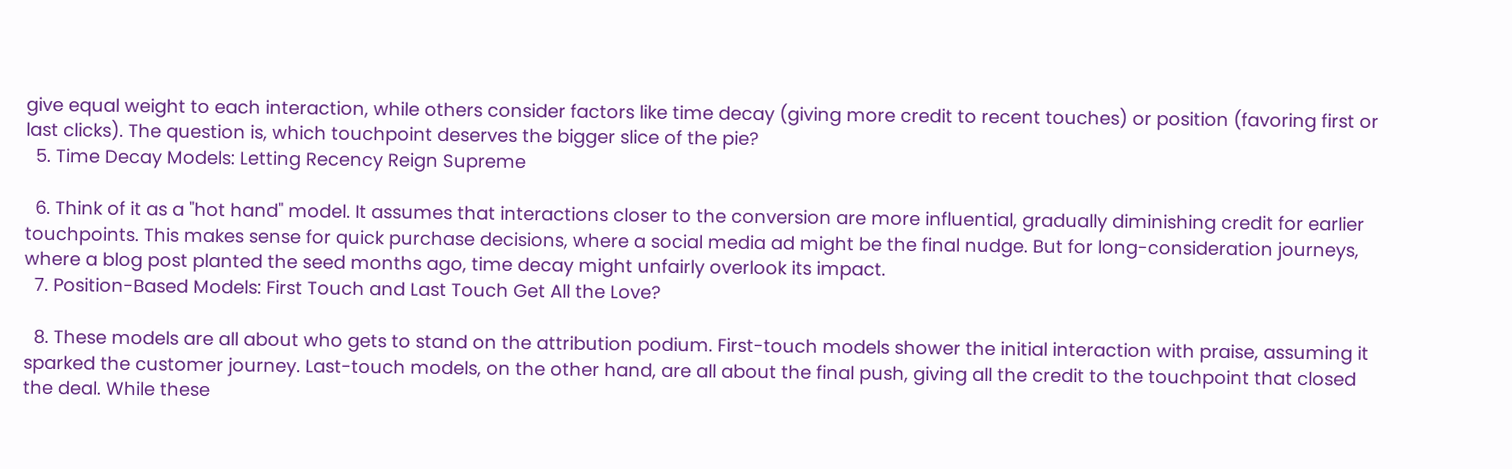give equal weight to each interaction, while others consider factors like time decay (giving more credit to recent touches) or position (favoring first or last clicks). The question is, which touchpoint deserves the bigger slice of the pie?
  5. Time Decay Models: Letting Recency Reign Supreme

  6. Think of it as a "hot hand" model. It assumes that interactions closer to the conversion are more influential, gradually diminishing credit for earlier touchpoints. This makes sense for quick purchase decisions, where a social media ad might be the final nudge. But for long-consideration journeys, where a blog post planted the seed months ago, time decay might unfairly overlook its impact.
  7. Position-Based Models: First Touch and Last Touch Get All the Love?

  8. These models are all about who gets to stand on the attribution podium. First-touch models shower the initial interaction with praise, assuming it sparked the customer journey. Last-touch models, on the other hand, are all about the final push, giving all the credit to the touchpoint that closed the deal. While these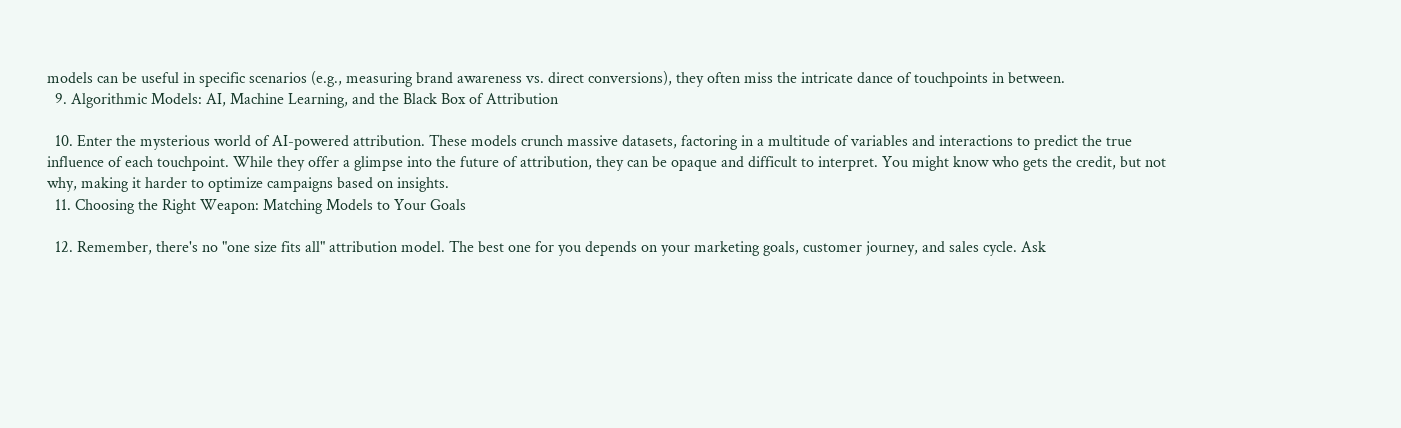models can be useful in specific scenarios (e.g., measuring brand awareness vs. direct conversions), they often miss the intricate dance of touchpoints in between.
  9. Algorithmic Models: AI, Machine Learning, and the Black Box of Attribution

  10. Enter the mysterious world of AI-powered attribution. These models crunch massive datasets, factoring in a multitude of variables and interactions to predict the true influence of each touchpoint. While they offer a glimpse into the future of attribution, they can be opaque and difficult to interpret. You might know who gets the credit, but not why, making it harder to optimize campaigns based on insights.
  11. Choosing the Right Weapon: Matching Models to Your Goals

  12. Remember, there's no "one size fits all" attribution model. The best one for you depends on your marketing goals, customer journey, and sales cycle. Ask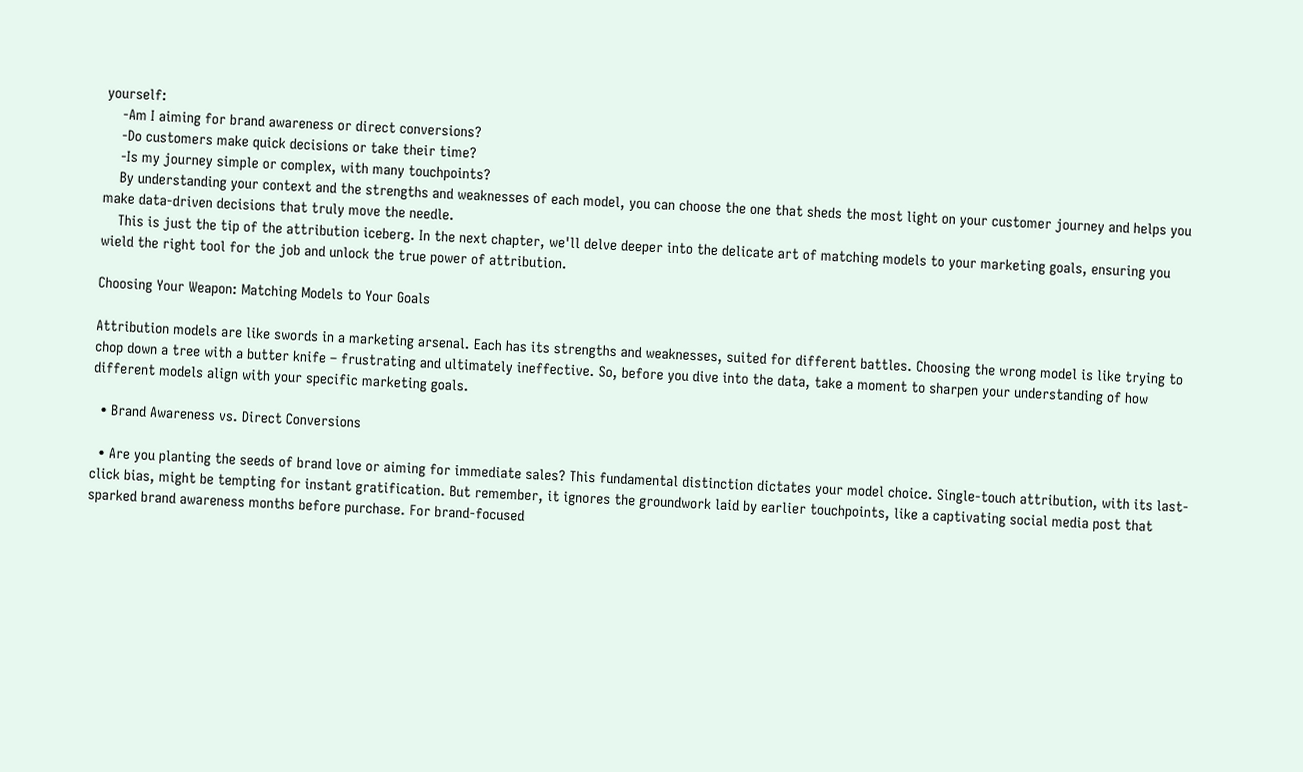yourself:
    -Am I aiming for brand awareness or direct conversions?
    -Do customers make quick decisions or take their time?
    -Is my journey simple or complex, with many touchpoints?
    By understanding your context and the strengths and weaknesses of each model, you can choose the one that sheds the most light on your customer journey and helps you make data-driven decisions that truly move the needle.
    This is just the tip of the attribution iceberg. In the next chapter, we'll delve deeper into the delicate art of matching models to your marketing goals, ensuring you wield the right tool for the job and unlock the true power of attribution.

Choosing Your Weapon: Matching Models to Your Goals

Attribution models are like swords in a marketing arsenal. Each has its strengths and weaknesses, suited for different battles. Choosing the wrong model is like trying to chop down a tree with a butter knife – frustrating and ultimately ineffective. So, before you dive into the data, take a moment to sharpen your understanding of how different models align with your specific marketing goals.

  • Brand Awareness vs. Direct Conversions

  • Are you planting the seeds of brand love or aiming for immediate sales? This fundamental distinction dictates your model choice. Single-touch attribution, with its last-click bias, might be tempting for instant gratification. But remember, it ignores the groundwork laid by earlier touchpoints, like a captivating social media post that sparked brand awareness months before purchase. For brand-focused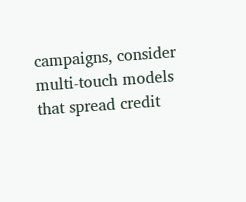campaigns, consider multi-touch models that spread credit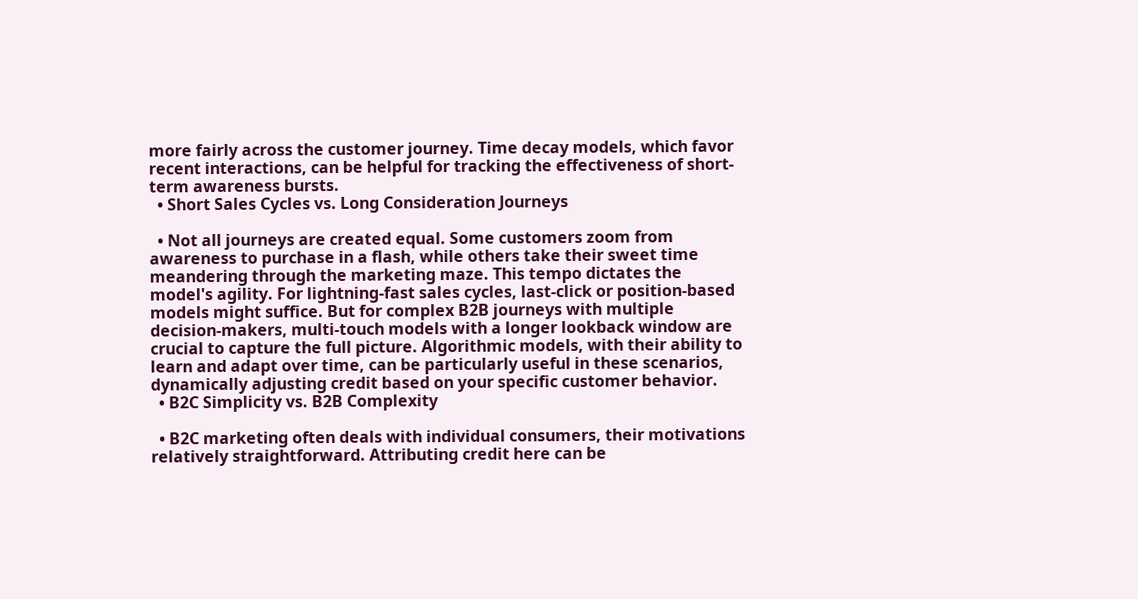more fairly across the customer journey. Time decay models, which favor recent interactions, can be helpful for tracking the effectiveness of short-term awareness bursts.
  • Short Sales Cycles vs. Long Consideration Journeys

  • Not all journeys are created equal. Some customers zoom from awareness to purchase in a flash, while others take their sweet time meandering through the marketing maze. This tempo dictates the model's agility. For lightning-fast sales cycles, last-click or position-based models might suffice. But for complex B2B journeys with multiple decision-makers, multi-touch models with a longer lookback window are crucial to capture the full picture. Algorithmic models, with their ability to learn and adapt over time, can be particularly useful in these scenarios, dynamically adjusting credit based on your specific customer behavior.
  • B2C Simplicity vs. B2B Complexity

  • B2C marketing often deals with individual consumers, their motivations relatively straightforward. Attributing credit here can be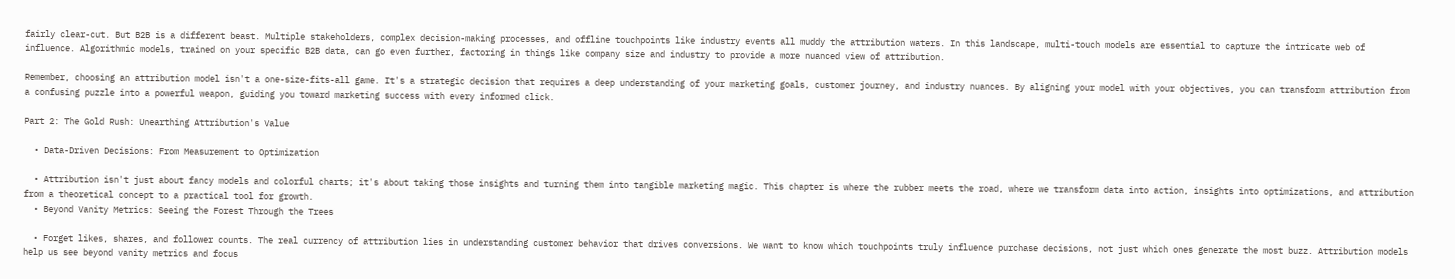fairly clear-cut. But B2B is a different beast. Multiple stakeholders, complex decision-making processes, and offline touchpoints like industry events all muddy the attribution waters. In this landscape, multi-touch models are essential to capture the intricate web of influence. Algorithmic models, trained on your specific B2B data, can go even further, factoring in things like company size and industry to provide a more nuanced view of attribution.

Remember, choosing an attribution model isn't a one-size-fits-all game. It's a strategic decision that requires a deep understanding of your marketing goals, customer journey, and industry nuances. By aligning your model with your objectives, you can transform attribution from a confusing puzzle into a powerful weapon, guiding you toward marketing success with every informed click.

Part 2: The Gold Rush: Unearthing Attribution's Value

  • Data-Driven Decisions: From Measurement to Optimization

  • Attribution isn't just about fancy models and colorful charts; it's about taking those insights and turning them into tangible marketing magic. This chapter is where the rubber meets the road, where we transform data into action, insights into optimizations, and attribution from a theoretical concept to a practical tool for growth.
  • Beyond Vanity Metrics: Seeing the Forest Through the Trees

  • Forget likes, shares, and follower counts. The real currency of attribution lies in understanding customer behavior that drives conversions. We want to know which touchpoints truly influence purchase decisions, not just which ones generate the most buzz. Attribution models help us see beyond vanity metrics and focus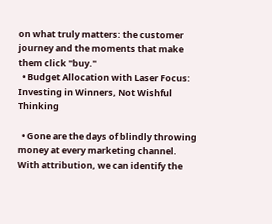on what truly matters: the customer journey and the moments that make them click "buy."
  • Budget Allocation with Laser Focus: Investing in Winners, Not Wishful Thinking

  • Gone are the days of blindly throwing money at every marketing channel. With attribution, we can identify the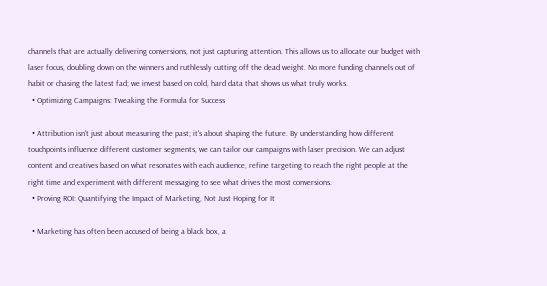channels that are actually delivering conversions, not just capturing attention. This allows us to allocate our budget with laser focus, doubling down on the winners and ruthlessly cutting off the dead weight. No more funding channels out of habit or chasing the latest fad; we invest based on cold, hard data that shows us what truly works.
  • Optimizing Campaigns: Tweaking the Formula for Success

  • Attribution isn't just about measuring the past; it's about shaping the future. By understanding how different touchpoints influence different customer segments, we can tailor our campaigns with laser precision. We can adjust content and creatives based on what resonates with each audience, refine targeting to reach the right people at the right time and experiment with different messaging to see what drives the most conversions.
  • Proving ROI: Quantifying the Impact of Marketing, Not Just Hoping for It

  • Marketing has often been accused of being a black box, a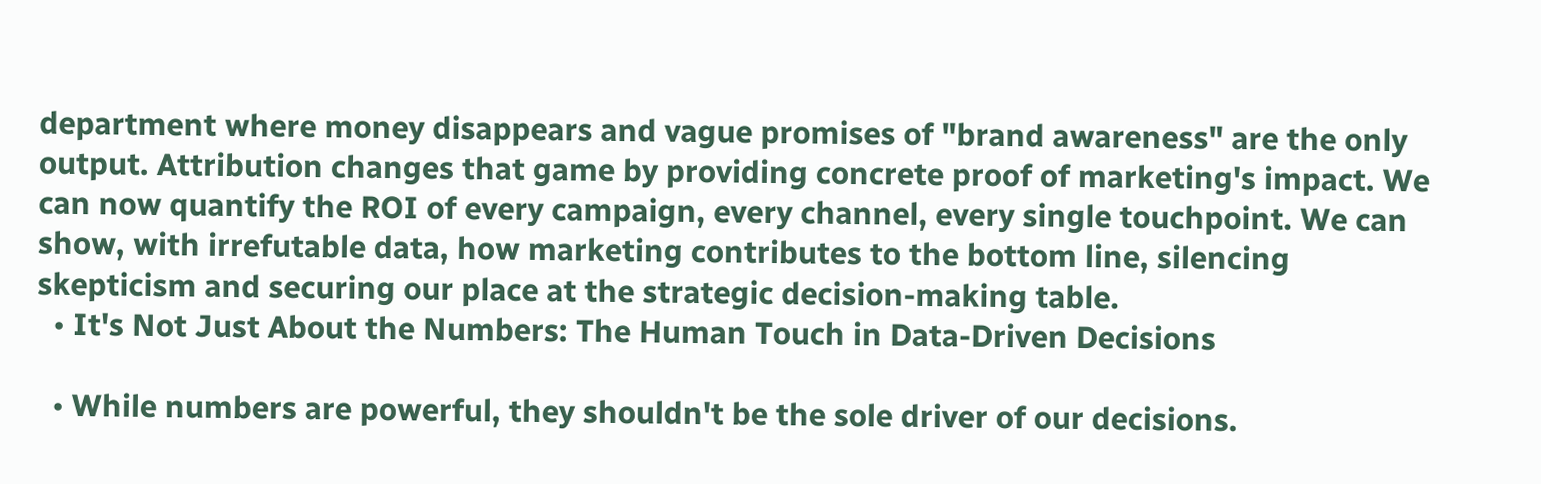department where money disappears and vague promises of "brand awareness" are the only output. Attribution changes that game by providing concrete proof of marketing's impact. We can now quantify the ROI of every campaign, every channel, every single touchpoint. We can show, with irrefutable data, how marketing contributes to the bottom line, silencing skepticism and securing our place at the strategic decision-making table.
  • It's Not Just About the Numbers: The Human Touch in Data-Driven Decisions

  • While numbers are powerful, they shouldn't be the sole driver of our decisions.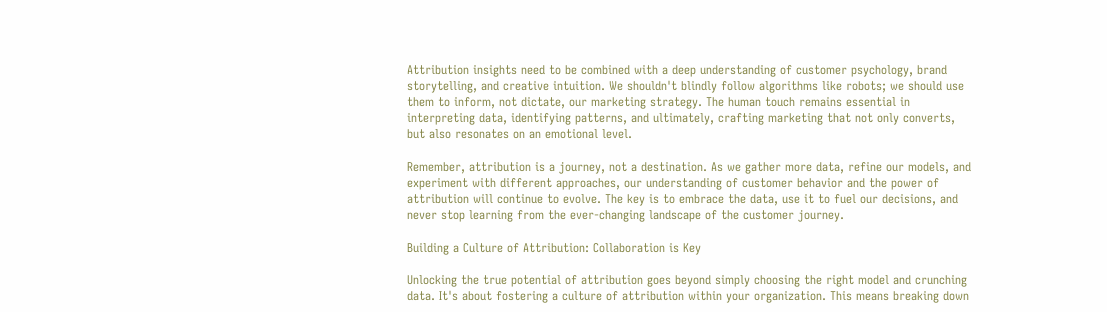Attribution insights need to be combined with a deep understanding of customer psychology, brand storytelling, and creative intuition. We shouldn't blindly follow algorithms like robots; we should use them to inform, not dictate, our marketing strategy. The human touch remains essential in interpreting data, identifying patterns, and ultimately, crafting marketing that not only converts, but also resonates on an emotional level.

Remember, attribution is a journey, not a destination. As we gather more data, refine our models, and experiment with different approaches, our understanding of customer behavior and the power of attribution will continue to evolve. The key is to embrace the data, use it to fuel our decisions, and never stop learning from the ever-changing landscape of the customer journey.

Building a Culture of Attribution: Collaboration is Key

Unlocking the true potential of attribution goes beyond simply choosing the right model and crunching data. It's about fostering a culture of attribution within your organization. This means breaking down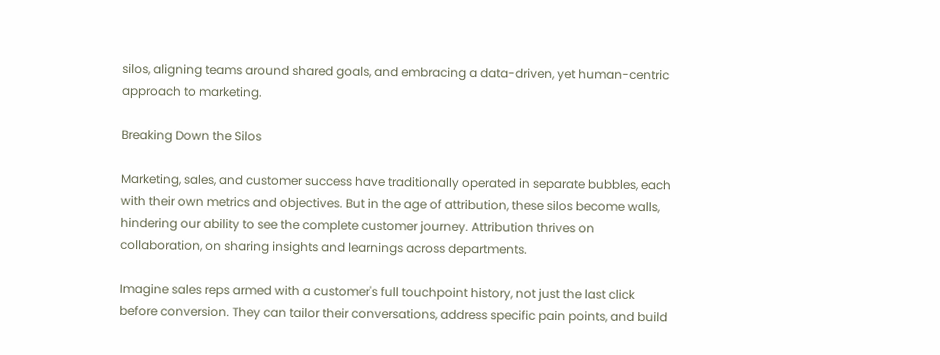silos, aligning teams around shared goals, and embracing a data-driven, yet human-centric approach to marketing.

Breaking Down the Silos

Marketing, sales, and customer success have traditionally operated in separate bubbles, each with their own metrics and objectives. But in the age of attribution, these silos become walls, hindering our ability to see the complete customer journey. Attribution thrives on collaboration, on sharing insights and learnings across departments.

Imagine sales reps armed with a customer's full touchpoint history, not just the last click before conversion. They can tailor their conversations, address specific pain points, and build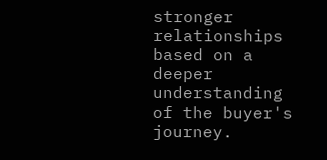stronger relationships based on a deeper understanding of the buyer's journey.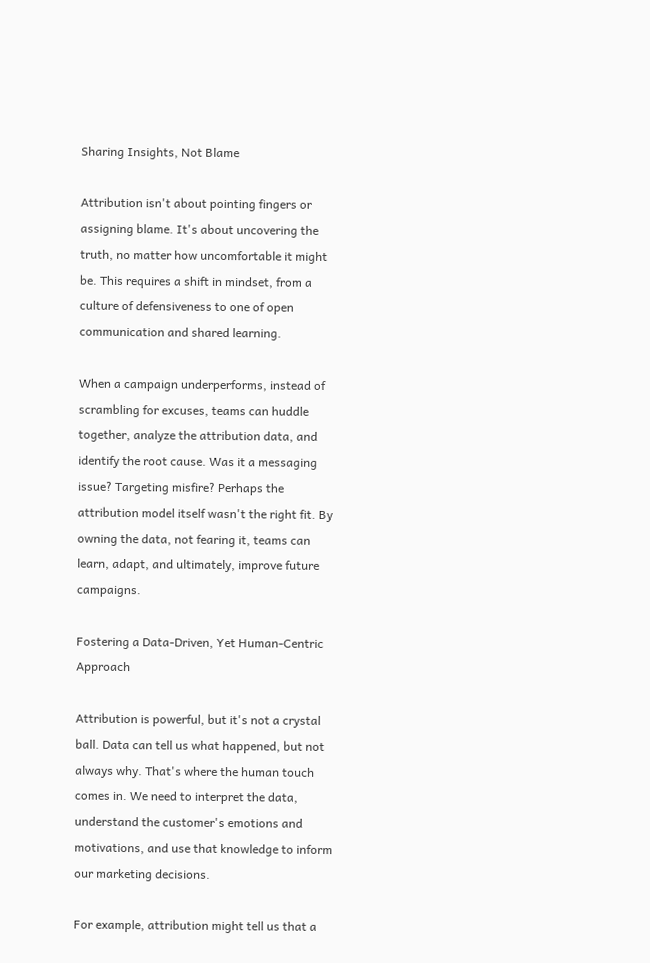Sharing Insights, Not Blame

Attribution isn't about pointing fingers or assigning blame. It's about uncovering the truth, no matter how uncomfortable it might be. This requires a shift in mindset, from a culture of defensiveness to one of open communication and shared learning.

When a campaign underperforms, instead of scrambling for excuses, teams can huddle together, analyze the attribution data, and identify the root cause. Was it a messaging issue? Targeting misfire? Perhaps the attribution model itself wasn't the right fit. By owning the data, not fearing it, teams can learn, adapt, and ultimately, improve future campaigns.

Fostering a Data-Driven, Yet Human-Centric Approach

Attribution is powerful, but it's not a crystal ball. Data can tell us what happened, but not always why. That's where the human touch comes in. We need to interpret the data, understand the customer's emotions and motivations, and use that knowledge to inform our marketing decisions.

For example, attribution might tell us that a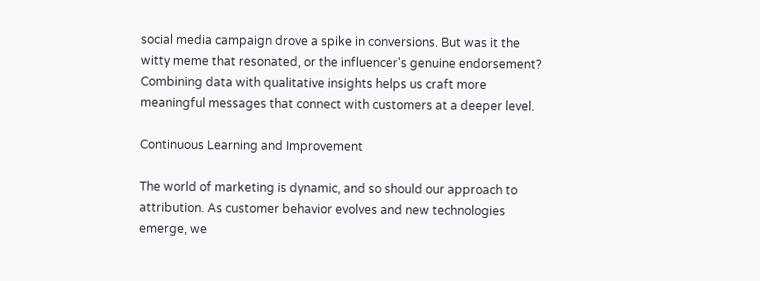social media campaign drove a spike in conversions. But was it the witty meme that resonated, or the influencer's genuine endorsement? Combining data with qualitative insights helps us craft more meaningful messages that connect with customers at a deeper level.

Continuous Learning and Improvement

The world of marketing is dynamic, and so should our approach to attribution. As customer behavior evolves and new technologies emerge, we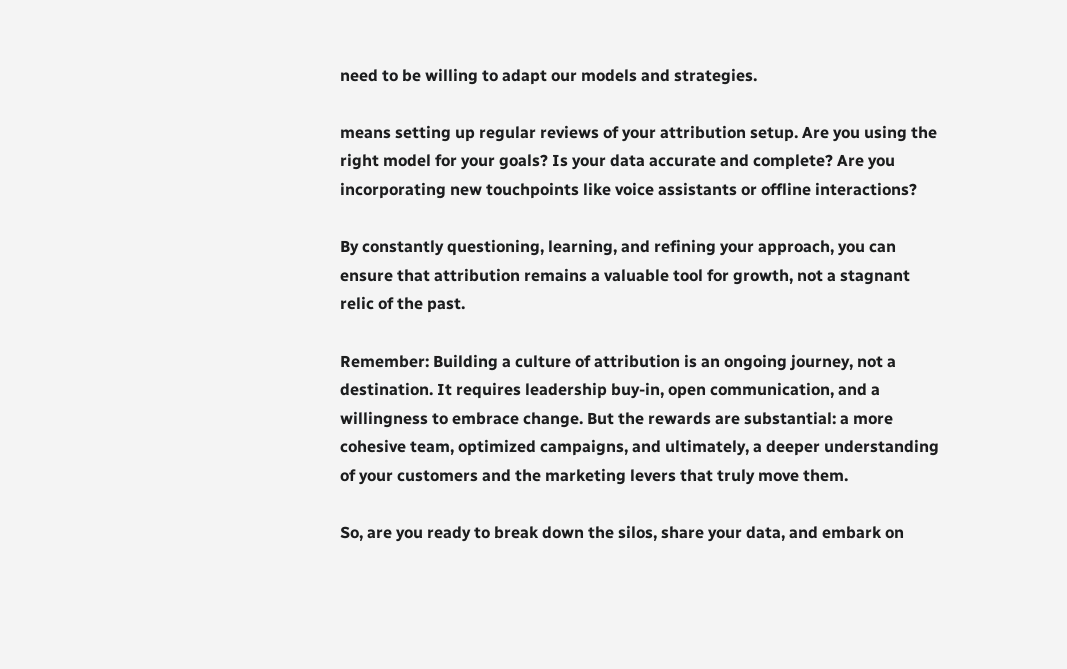need to be willing to adapt our models and strategies.

means setting up regular reviews of your attribution setup. Are you using the right model for your goals? Is your data accurate and complete? Are you incorporating new touchpoints like voice assistants or offline interactions?

By constantly questioning, learning, and refining your approach, you can ensure that attribution remains a valuable tool for growth, not a stagnant relic of the past.

Remember: Building a culture of attribution is an ongoing journey, not a destination. It requires leadership buy-in, open communication, and a willingness to embrace change. But the rewards are substantial: a more cohesive team, optimized campaigns, and ultimately, a deeper understanding of your customers and the marketing levers that truly move them.

So, are you ready to break down the silos, share your data, and embark on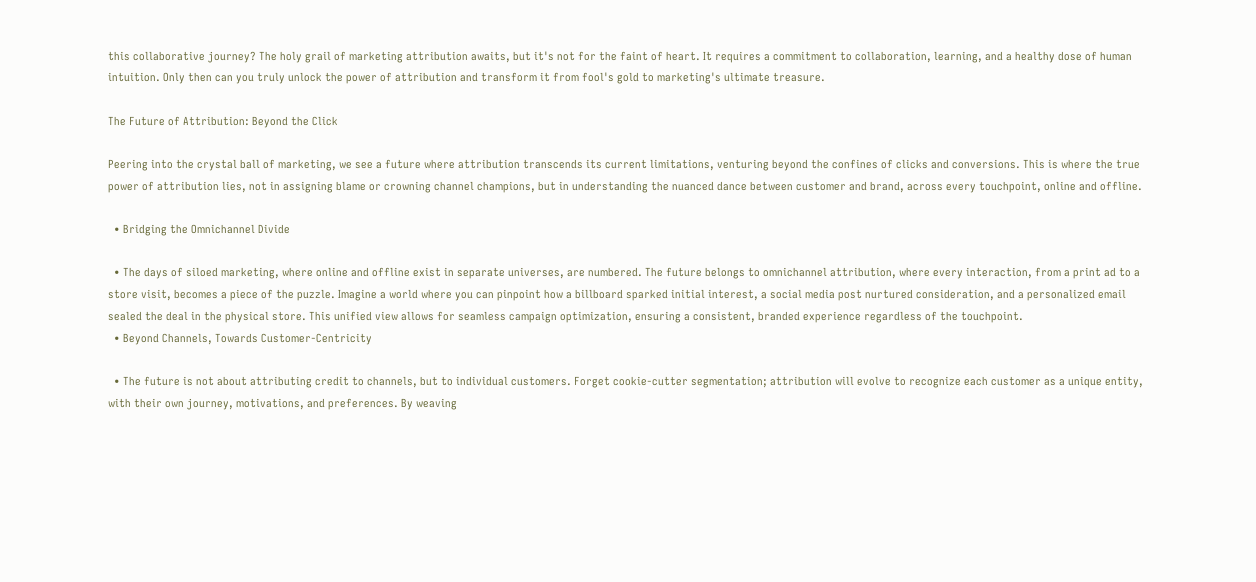this collaborative journey? The holy grail of marketing attribution awaits, but it's not for the faint of heart. It requires a commitment to collaboration, learning, and a healthy dose of human intuition. Only then can you truly unlock the power of attribution and transform it from fool's gold to marketing's ultimate treasure.

The Future of Attribution: Beyond the Click

Peering into the crystal ball of marketing, we see a future where attribution transcends its current limitations, venturing beyond the confines of clicks and conversions. This is where the true power of attribution lies, not in assigning blame or crowning channel champions, but in understanding the nuanced dance between customer and brand, across every touchpoint, online and offline.

  • Bridging the Omnichannel Divide

  • The days of siloed marketing, where online and offline exist in separate universes, are numbered. The future belongs to omnichannel attribution, where every interaction, from a print ad to a store visit, becomes a piece of the puzzle. Imagine a world where you can pinpoint how a billboard sparked initial interest, a social media post nurtured consideration, and a personalized email sealed the deal in the physical store. This unified view allows for seamless campaign optimization, ensuring a consistent, branded experience regardless of the touchpoint.
  • Beyond Channels, Towards Customer-Centricity

  • The future is not about attributing credit to channels, but to individual customers. Forget cookie-cutter segmentation; attribution will evolve to recognize each customer as a unique entity, with their own journey, motivations, and preferences. By weaving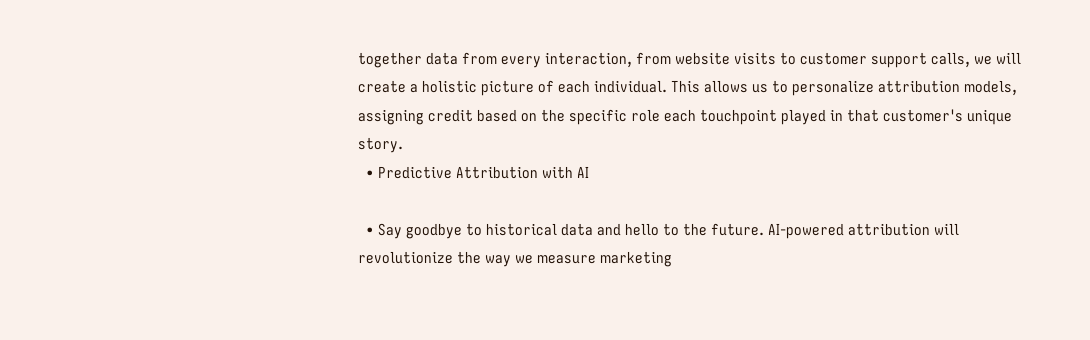together data from every interaction, from website visits to customer support calls, we will create a holistic picture of each individual. This allows us to personalize attribution models, assigning credit based on the specific role each touchpoint played in that customer's unique story.
  • Predictive Attribution with AI

  • Say goodbye to historical data and hello to the future. AI-powered attribution will revolutionize the way we measure marketing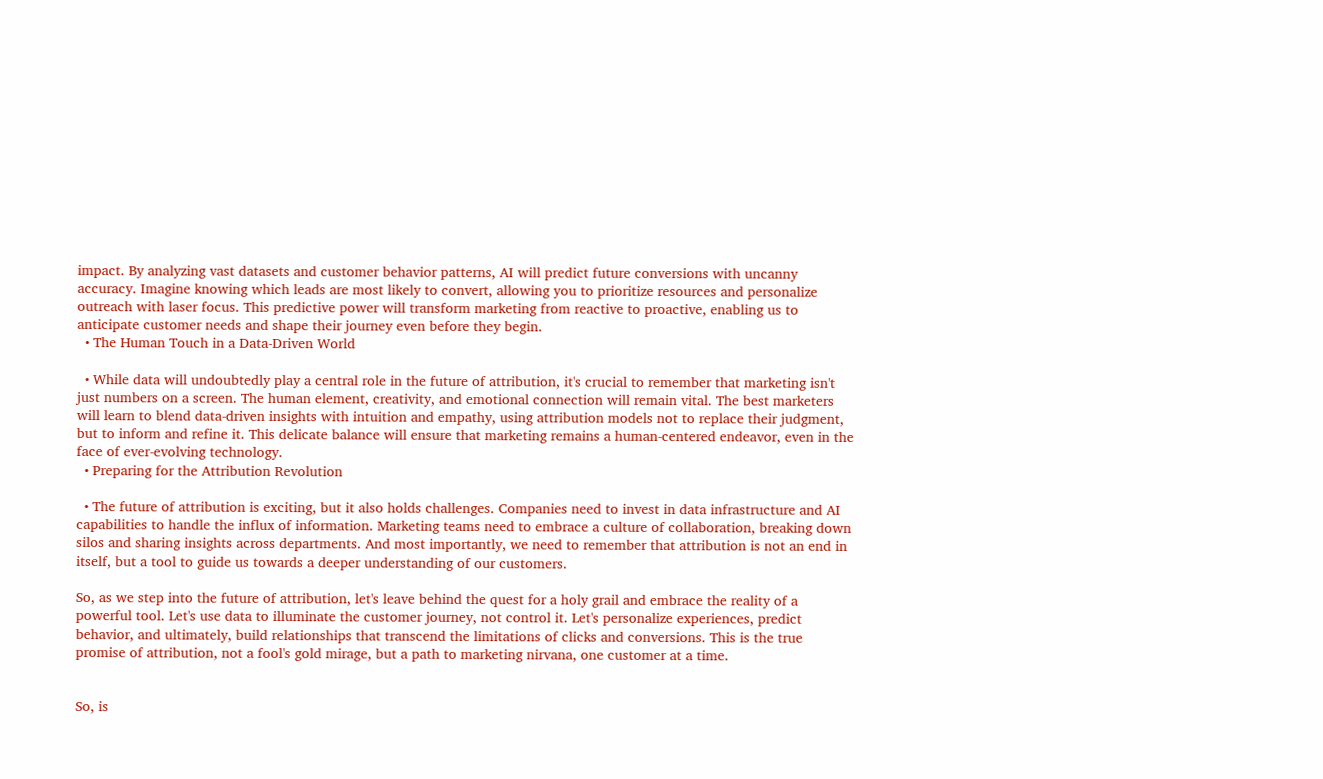impact. By analyzing vast datasets and customer behavior patterns, AI will predict future conversions with uncanny accuracy. Imagine knowing which leads are most likely to convert, allowing you to prioritize resources and personalize outreach with laser focus. This predictive power will transform marketing from reactive to proactive, enabling us to anticipate customer needs and shape their journey even before they begin.
  • The Human Touch in a Data-Driven World

  • While data will undoubtedly play a central role in the future of attribution, it's crucial to remember that marketing isn't just numbers on a screen. The human element, creativity, and emotional connection will remain vital. The best marketers will learn to blend data-driven insights with intuition and empathy, using attribution models not to replace their judgment, but to inform and refine it. This delicate balance will ensure that marketing remains a human-centered endeavor, even in the face of ever-evolving technology.
  • Preparing for the Attribution Revolution

  • The future of attribution is exciting, but it also holds challenges. Companies need to invest in data infrastructure and AI capabilities to handle the influx of information. Marketing teams need to embrace a culture of collaboration, breaking down silos and sharing insights across departments. And most importantly, we need to remember that attribution is not an end in itself, but a tool to guide us towards a deeper understanding of our customers.

So, as we step into the future of attribution, let's leave behind the quest for a holy grail and embrace the reality of a powerful tool. Let's use data to illuminate the customer journey, not control it. Let's personalize experiences, predict behavior, and ultimately, build relationships that transcend the limitations of clicks and conversions. This is the true promise of attribution, not a fool's gold mirage, but a path to marketing nirvana, one customer at a time.


So, is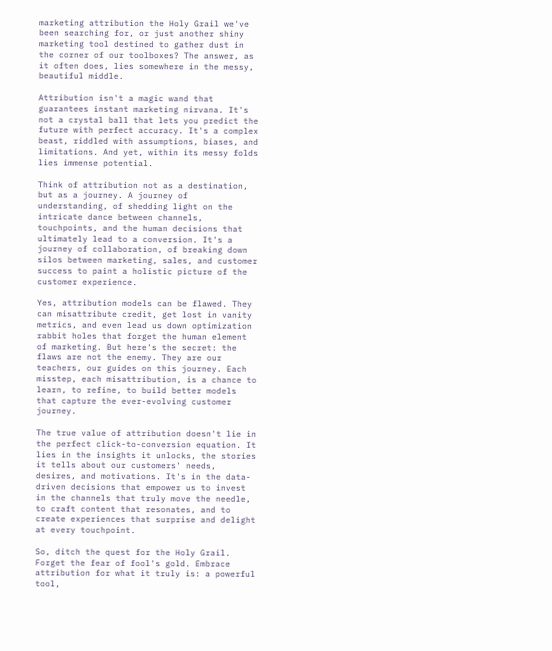marketing attribution the Holy Grail we've been searching for, or just another shiny marketing tool destined to gather dust in the corner of our toolboxes? The answer, as it often does, lies somewhere in the messy, beautiful middle.

Attribution isn't a magic wand that guarantees instant marketing nirvana. It's not a crystal ball that lets you predict the future with perfect accuracy. It's a complex beast, riddled with assumptions, biases, and limitations. And yet, within its messy folds lies immense potential.

Think of attribution not as a destination, but as a journey. A journey of understanding, of shedding light on the intricate dance between channels, touchpoints, and the human decisions that ultimately lead to a conversion. It's a journey of collaboration, of breaking down silos between marketing, sales, and customer success to paint a holistic picture of the customer experience.

Yes, attribution models can be flawed. They can misattribute credit, get lost in vanity metrics, and even lead us down optimization rabbit holes that forget the human element of marketing. But here's the secret: the flaws are not the enemy. They are our teachers, our guides on this journey. Each misstep, each misattribution, is a chance to learn, to refine, to build better models that capture the ever-evolving customer journey.

The true value of attribution doesn't lie in the perfect click-to-conversion equation. It lies in the insights it unlocks, the stories it tells about our customers' needs, desires, and motivations. It's in the data-driven decisions that empower us to invest in the channels that truly move the needle, to craft content that resonates, and to create experiences that surprise and delight at every touchpoint.

So, ditch the quest for the Holy Grail. Forget the fear of fool's gold. Embrace attribution for what it truly is: a powerful tool,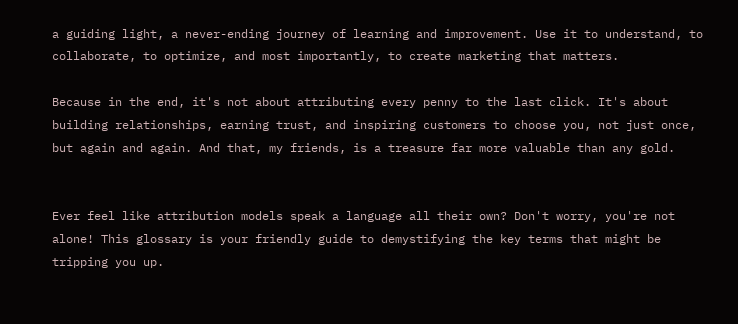a guiding light, a never-ending journey of learning and improvement. Use it to understand, to collaborate, to optimize, and most importantly, to create marketing that matters.

Because in the end, it's not about attributing every penny to the last click. It's about building relationships, earning trust, and inspiring customers to choose you, not just once, but again and again. And that, my friends, is a treasure far more valuable than any gold.


Ever feel like attribution models speak a language all their own? Don't worry, you're not alone! This glossary is your friendly guide to demystifying the key terms that might be tripping you up.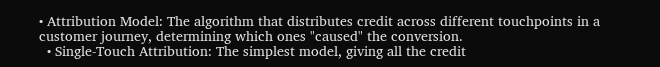• Attribution Model: The algorithm that distributes credit across different touchpoints in a customer journey, determining which ones "caused" the conversion.
  • Single-Touch Attribution: The simplest model, giving all the credit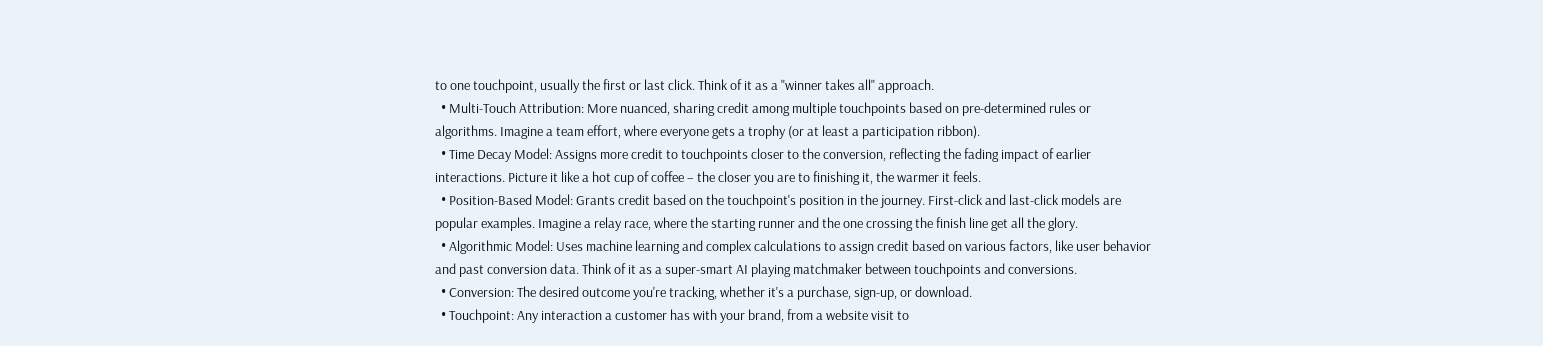to one touchpoint, usually the first or last click. Think of it as a "winner takes all" approach.
  • Multi-Touch Attribution: More nuanced, sharing credit among multiple touchpoints based on pre-determined rules or algorithms. Imagine a team effort, where everyone gets a trophy (or at least a participation ribbon).
  • Time Decay Model: Assigns more credit to touchpoints closer to the conversion, reflecting the fading impact of earlier interactions. Picture it like a hot cup of coffee – the closer you are to finishing it, the warmer it feels.
  • Position-Based Model: Grants credit based on the touchpoint's position in the journey. First-click and last-click models are popular examples. Imagine a relay race, where the starting runner and the one crossing the finish line get all the glory.
  • Algorithmic Model: Uses machine learning and complex calculations to assign credit based on various factors, like user behavior and past conversion data. Think of it as a super-smart AI playing matchmaker between touchpoints and conversions.
  • Conversion: The desired outcome you're tracking, whether it's a purchase, sign-up, or download.
  • Touchpoint: Any interaction a customer has with your brand, from a website visit to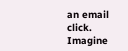an email click. Imagine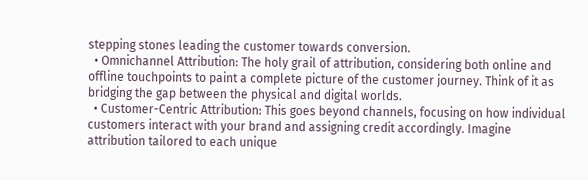stepping stones leading the customer towards conversion.
  • Omnichannel Attribution: The holy grail of attribution, considering both online and offline touchpoints to paint a complete picture of the customer journey. Think of it as bridging the gap between the physical and digital worlds.
  • Customer-Centric Attribution: This goes beyond channels, focusing on how individual customers interact with your brand and assigning credit accordingly. Imagine attribution tailored to each unique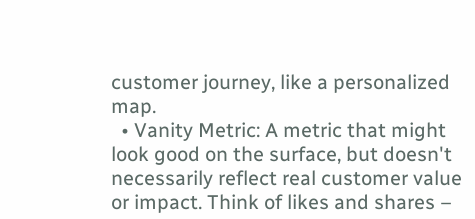customer journey, like a personalized map.
  • Vanity Metric: A metric that might look good on the surface, but doesn't necessarily reflect real customer value or impact. Think of likes and shares –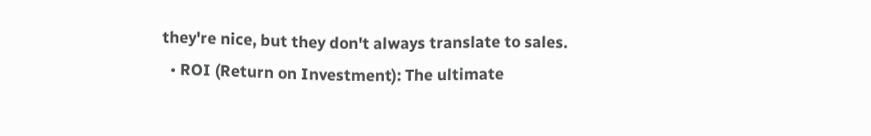they're nice, but they don't always translate to sales.
  • ROI (Return on Investment): The ultimate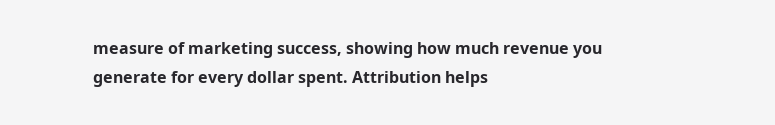measure of marketing success, showing how much revenue you generate for every dollar spent. Attribution helps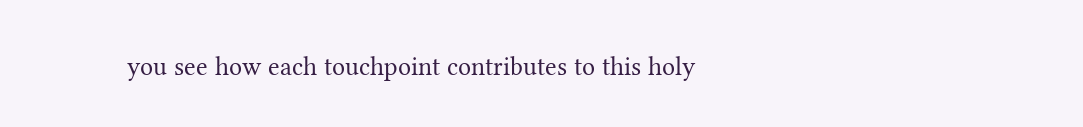you see how each touchpoint contributes to this holy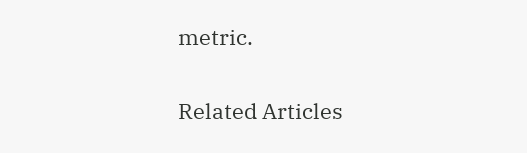metric.

Related Articles